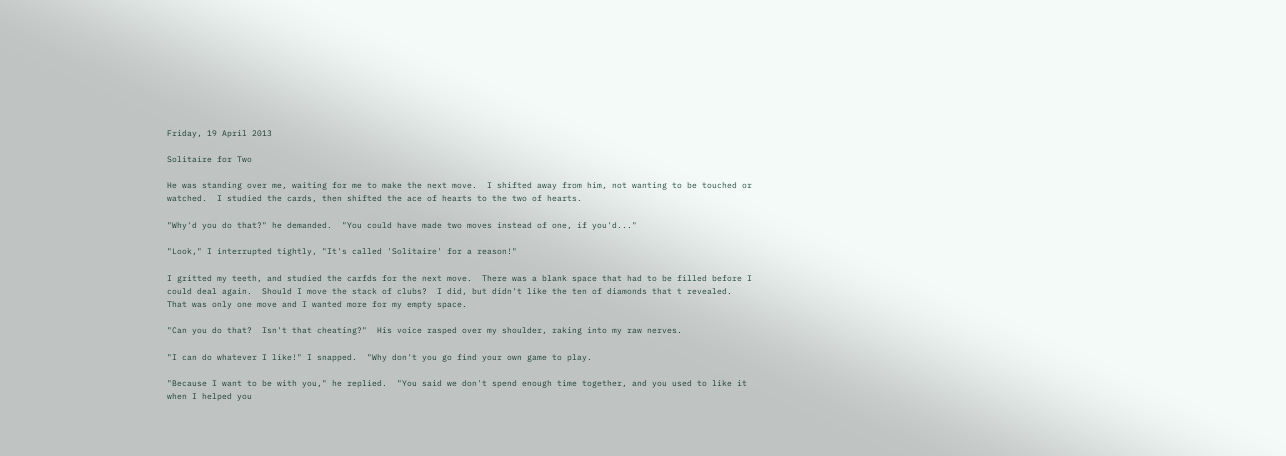Friday, 19 April 2013

Solitaire for Two

He was standing over me, waiting for me to make the next move.  I shifted away from him, not wanting to be touched or watched.  I studied the cards, then shifted the ace of hearts to the two of hearts.

"Why'd you do that?" he demanded.  "You could have made two moves instead of one, if you'd..."

"Look," I interrupted tightly, "It's called 'Solitaire' for a reason!"

I gritted my teeth, and studied the carfds for the next move.  There was a blank space that had to be filled before I could deal again.  Should I move the stack of clubs?  I did, but didn't like the ten of diamonds that t revealed.  That was only one move and I wanted more for my empty space.

"Can you do that?  Isn't that cheating?"  His voice rasped over my shoulder, raking into my raw nerves.

"I can do whatever I like!" I snapped.  "Why don't you go find your own game to play.

"Because I want to be with you," he replied.  "You said we don't spend enough time together, and you used to like it when I helped you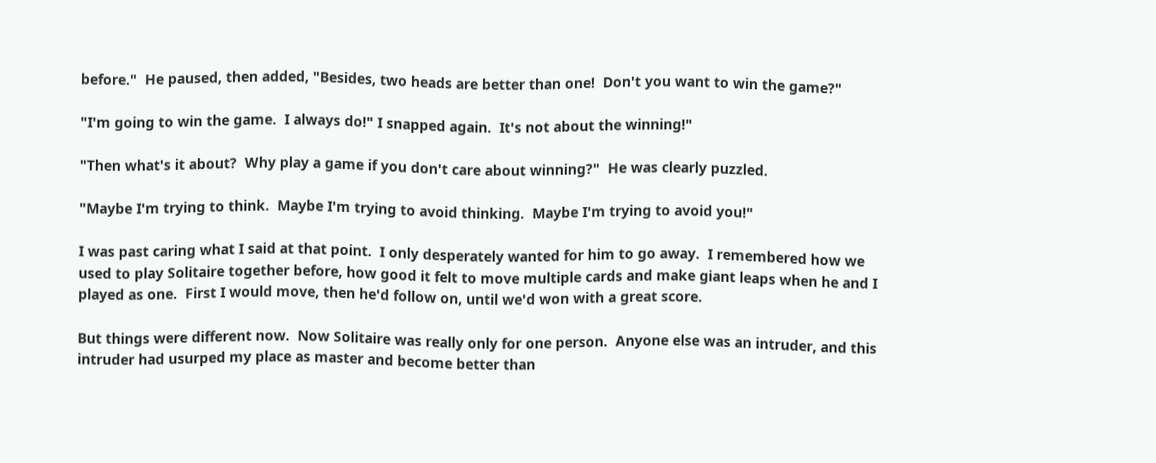before."  He paused, then added, "Besides, two heads are better than one!  Don't you want to win the game?"

"I'm going to win the game.  I always do!" I snapped again.  It's not about the winning!"

"Then what's it about?  Why play a game if you don't care about winning?"  He was clearly puzzled.

"Maybe I'm trying to think.  Maybe I'm trying to avoid thinking.  Maybe I'm trying to avoid you!"

I was past caring what I said at that point.  I only desperately wanted for him to go away.  I remembered how we used to play Solitaire together before, how good it felt to move multiple cards and make giant leaps when he and I played as one.  First I would move, then he'd follow on, until we'd won with a great score.

But things were different now.  Now Solitaire was really only for one person.  Anyone else was an intruder, and this intruder had usurped my place as master and become better than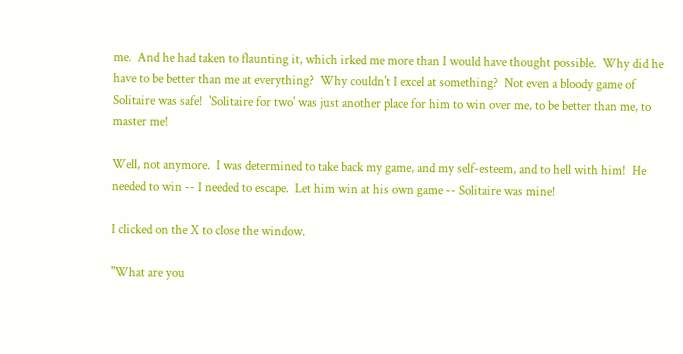me.  And he had taken to flaunting it, which irked me more than I would have thought possible.  Why did he have to be better than me at everything?  Why couldn't I excel at something?  Not even a bloody game of Solitaire was safe!  'Solitaire for two' was just another place for him to win over me, to be better than me, to master me!

Well, not anymore.  I was determined to take back my game, and my self-esteem, and to hell with him!  He needed to win -- I needed to escape.  Let him win at his own game -- Solitaire was mine!

I clicked on the X to close the window.

"What are you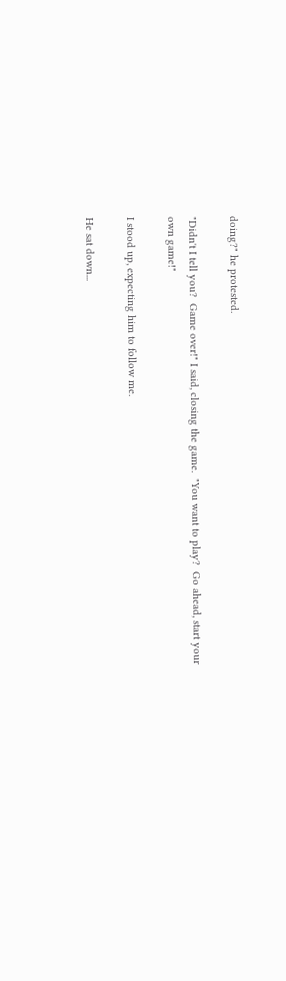doing?" he protested.

"Didn't I tell you?  Game over!" I said, closing the game.  "You want to play?  Go ahead, start your own game!"

I stood up, expecting him to follow me.

He sat down...